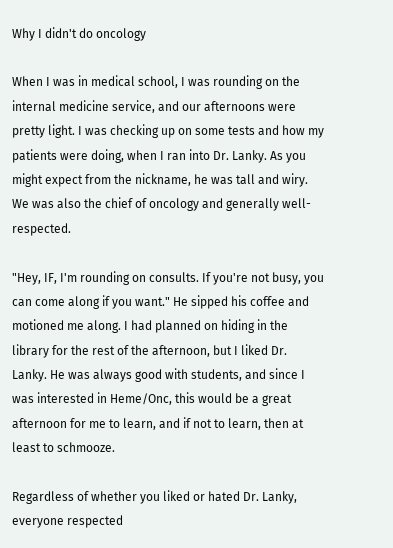Why I didn't do oncology

When I was in medical school, I was rounding on the internal medicine service, and our afternoons were pretty light. I was checking up on some tests and how my patients were doing, when I ran into Dr. Lanky. As you might expect from the nickname, he was tall and wiry. We was also the chief of oncology and generally well-respected.

"Hey, IF, I'm rounding on consults. If you're not busy, you can come along if you want." He sipped his coffee and motioned me along. I had planned on hiding in the library for the rest of the afternoon, but I liked Dr. Lanky. He was always good with students, and since I was interested in Heme/Onc, this would be a great afternoon for me to learn, and if not to learn, then at least to schmooze.

Regardless of whether you liked or hated Dr. Lanky, everyone respected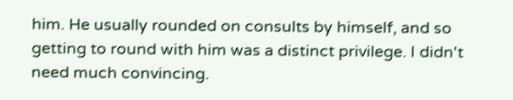him. He usually rounded on consults by himself, and so getting to round with him was a distinct privilege. I didn't need much convincing.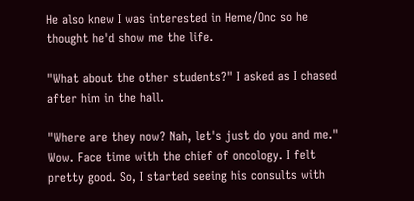He also knew I was interested in Heme/Onc so he thought he'd show me the life.

"What about the other students?" I asked as I chased after him in the hall.

"Where are they now? Nah, let's just do you and me." Wow. Face time with the chief of oncology. I felt pretty good. So, I started seeing his consults with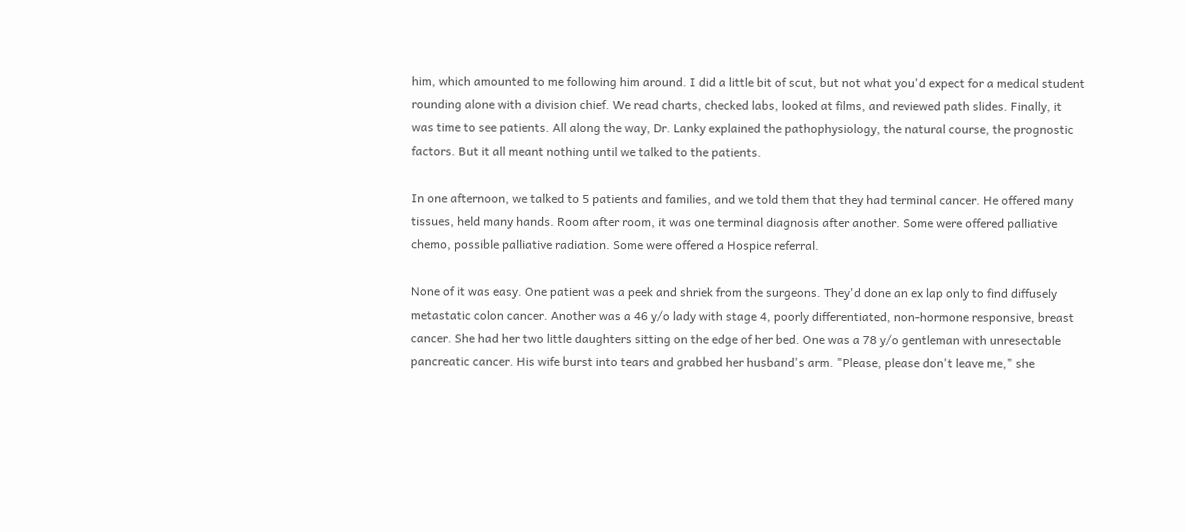him, which amounted to me following him around. I did a little bit of scut, but not what you'd expect for a medical student rounding alone with a division chief. We read charts, checked labs, looked at films, and reviewed path slides. Finally, it was time to see patients. All along the way, Dr. Lanky explained the pathophysiology, the natural course, the prognostic factors. But it all meant nothing until we talked to the patients.

In one afternoon, we talked to 5 patients and families, and we told them that they had terminal cancer. He offered many tissues, held many hands. Room after room, it was one terminal diagnosis after another. Some were offered palliative chemo, possible palliative radiation. Some were offered a Hospice referral.

None of it was easy. One patient was a peek and shriek from the surgeons. They'd done an ex lap only to find diffusely metastatic colon cancer. Another was a 46 y/o lady with stage 4, poorly differentiated, non-hormone responsive, breast cancer. She had her two little daughters sitting on the edge of her bed. One was a 78 y/o gentleman with unresectable pancreatic cancer. His wife burst into tears and grabbed her husband's arm. "Please, please don't leave me," she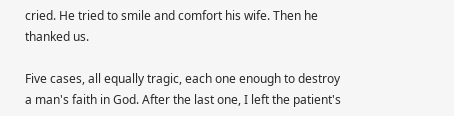cried. He tried to smile and comfort his wife. Then he thanked us.

Five cases, all equally tragic, each one enough to destroy a man's faith in God. After the last one, I left the patient's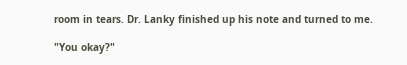room in tears. Dr. Lanky finished up his note and turned to me.

"You okay?"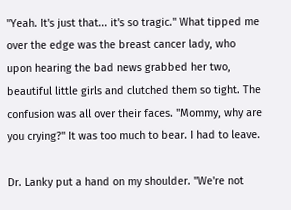"Yeah. It's just that... it's so tragic." What tipped me over the edge was the breast cancer lady, who upon hearing the bad news grabbed her two, beautiful little girls and clutched them so tight. The confusion was all over their faces. "Mommy, why are you crying?" It was too much to bear. I had to leave.

Dr. Lanky put a hand on my shoulder. "We're not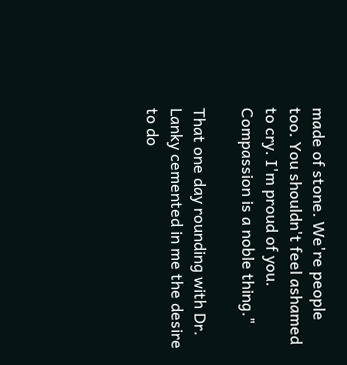made of stone. We're people too. You shouldn't feel ashamed to cry. I'm proud of you. Compassion is a noble thing."

That one day rounding with Dr. Lanky cemented in me the desire to do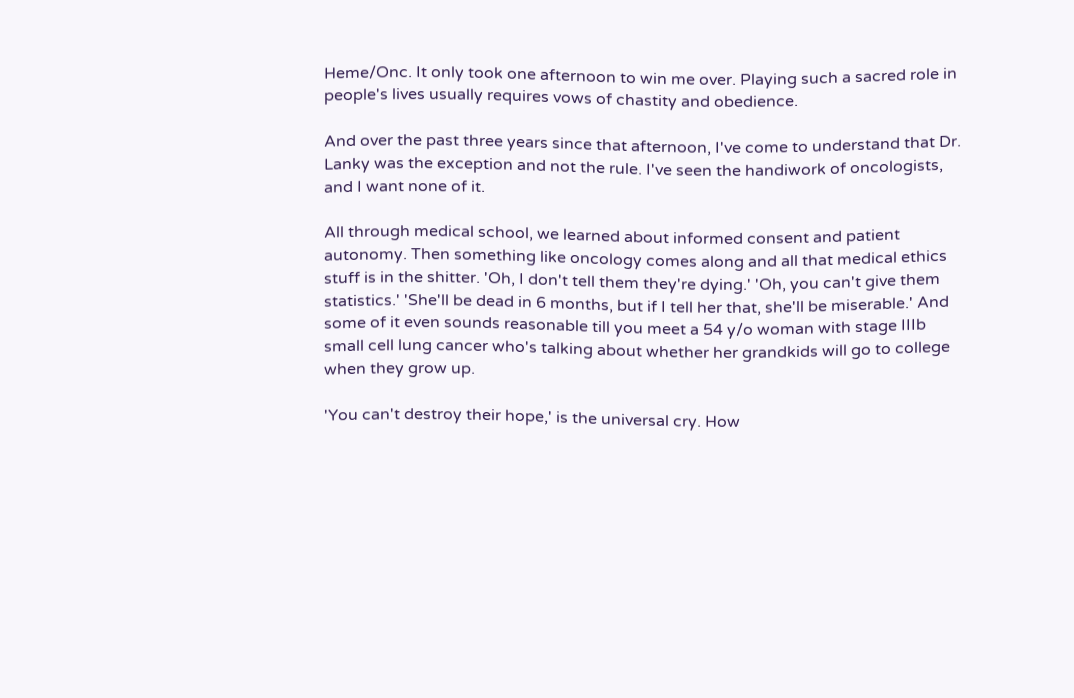Heme/Onc. It only took one afternoon to win me over. Playing such a sacred role in people's lives usually requires vows of chastity and obedience.

And over the past three years since that afternoon, I've come to understand that Dr. Lanky was the exception and not the rule. I've seen the handiwork of oncologists, and I want none of it.

All through medical school, we learned about informed consent and patient autonomy. Then something like oncology comes along and all that medical ethics stuff is in the shitter. 'Oh, I don't tell them they're dying.' 'Oh, you can't give them statistics.' 'She'll be dead in 6 months, but if I tell her that, she'll be miserable.' And some of it even sounds reasonable till you meet a 54 y/o woman with stage IIIb small cell lung cancer who's talking about whether her grandkids will go to college when they grow up.

'You can't destroy their hope,' is the universal cry. How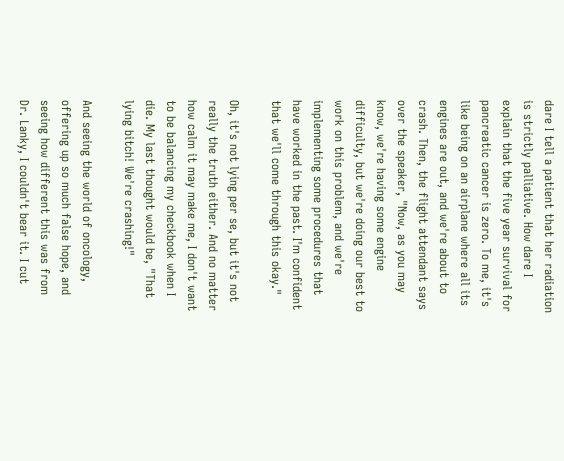dare I tell a patient that her radiation is strictly palliative. How dare I explain that the five year survival for pancreatic cancer is zero. To me, it's like being on an airplane where all its engines are out, and we're about to crash. Then, the flight attendant says over the speaker, "Now, as you may know, we're having some engine difficulty, but we're doing our best to work on this problem, and we're implementing some procedures that have worked in the past. I'm confident that we'll come through this okay."

Oh, it's not lying per se, but it's not really the truth either. And no matter how calm it may make me, I don't want to be balancing my checkbook when I die. My last thought would be, "That lying bitch! We're crashing!"

And seeing the world of oncology, offering up so much false hope, and seeing how different this was from Dr. Lanky, I couldn't bear it. I cut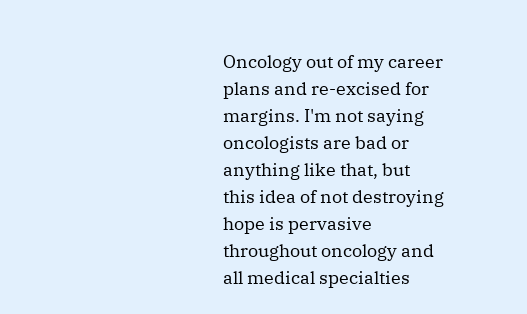Oncology out of my career plans and re-excised for margins. I'm not saying oncologists are bad or anything like that, but this idea of not destroying hope is pervasive throughout oncology and all medical specialties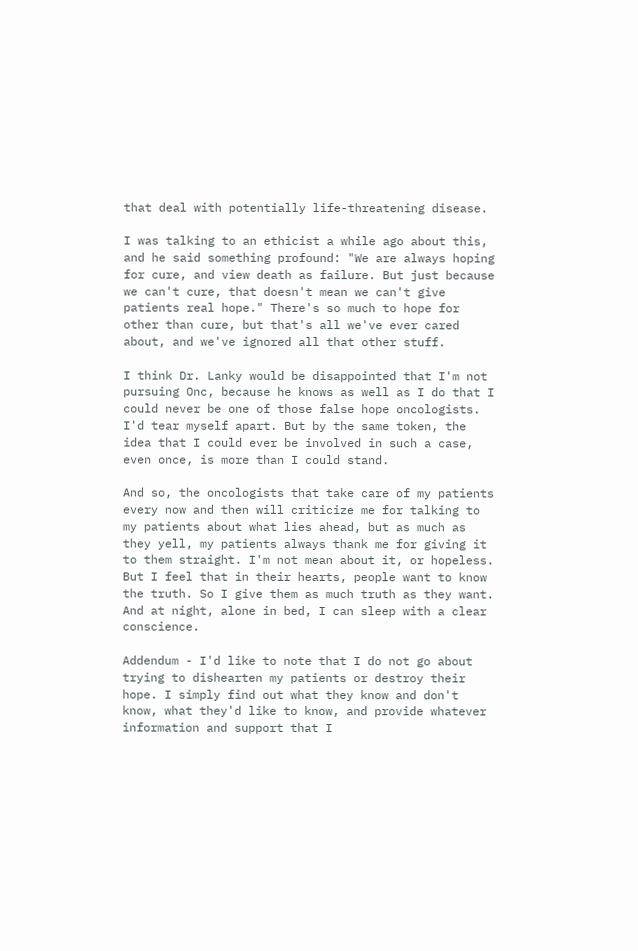that deal with potentially life-threatening disease.

I was talking to an ethicist a while ago about this, and he said something profound: "We are always hoping for cure, and view death as failure. But just because we can't cure, that doesn't mean we can't give patients real hope." There's so much to hope for other than cure, but that's all we've ever cared about, and we've ignored all that other stuff.

I think Dr. Lanky would be disappointed that I'm not pursuing Onc, because he knows as well as I do that I could never be one of those false hope oncologists. I'd tear myself apart. But by the same token, the idea that I could ever be involved in such a case, even once, is more than I could stand.

And so, the oncologists that take care of my patients every now and then will criticize me for talking to my patients about what lies ahead, but as much as they yell, my patients always thank me for giving it to them straight. I'm not mean about it, or hopeless. But I feel that in their hearts, people want to know the truth. So I give them as much truth as they want. And at night, alone in bed, I can sleep with a clear conscience.

Addendum - I'd like to note that I do not go about trying to dishearten my patients or destroy their hope. I simply find out what they know and don't know, what they'd like to know, and provide whatever information and support that I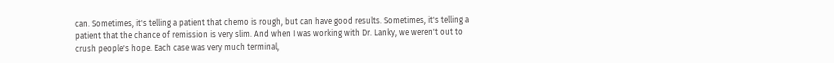can. Sometimes, it's telling a patient that chemo is rough, but can have good results. Sometimes, it's telling a patient that the chance of remission is very slim. And when I was working with Dr. Lanky, we weren't out to crush people's hope. Each case was very much terminal,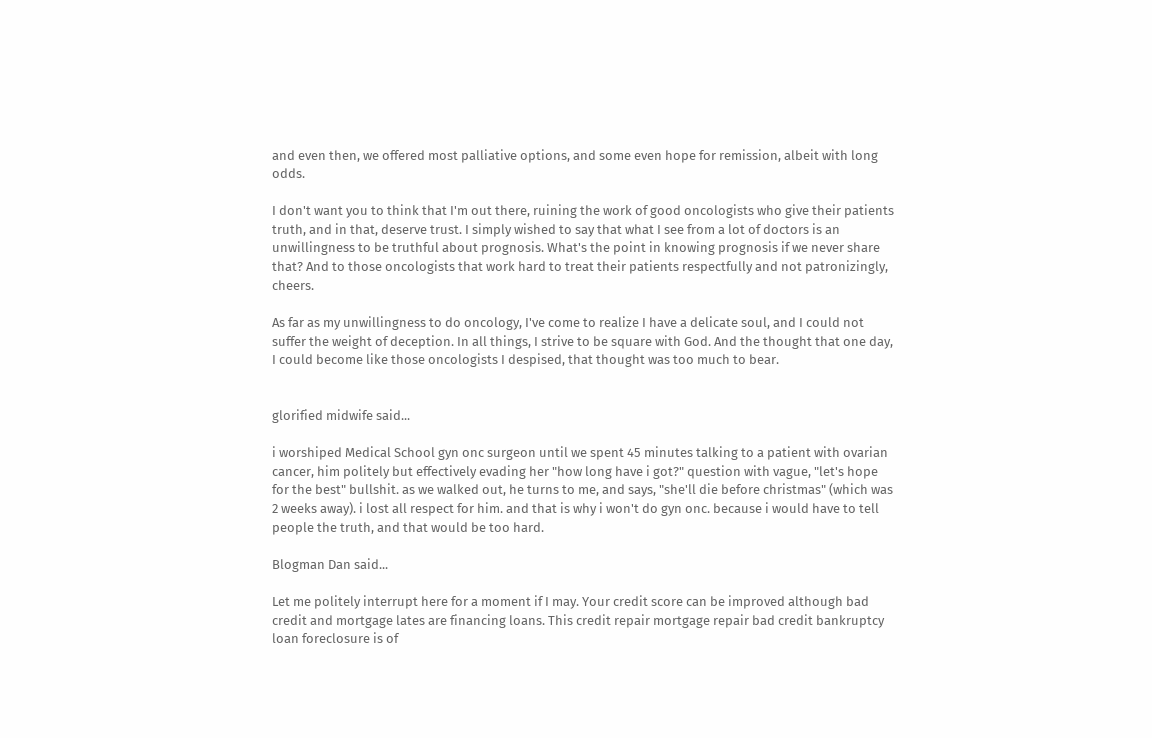and even then, we offered most palliative options, and some even hope for remission, albeit with long odds.

I don't want you to think that I'm out there, ruining the work of good oncologists who give their patients truth, and in that, deserve trust. I simply wished to say that what I see from a lot of doctors is an unwillingness to be truthful about prognosis. What's the point in knowing prognosis if we never share that? And to those oncologists that work hard to treat their patients respectfully and not patronizingly, cheers.

As far as my unwillingness to do oncology, I've come to realize I have a delicate soul, and I could not suffer the weight of deception. In all things, I strive to be square with God. And the thought that one day, I could become like those oncologists I despised, that thought was too much to bear.


glorified midwife said...

i worshiped Medical School gyn onc surgeon until we spent 45 minutes talking to a patient with ovarian cancer, him politely but effectively evading her "how long have i got?" question with vague, "let's hope for the best" bullshit. as we walked out, he turns to me, and says, "she'll die before christmas" (which was 2 weeks away). i lost all respect for him. and that is why i won't do gyn onc. because i would have to tell people the truth, and that would be too hard.

Blogman Dan said...

Let me politely interrupt here for a moment if I may. Your credit score can be improved although bad credit and mortgage lates are financing loans. This credit repair mortgage repair bad credit bankruptcy loan foreclosure is of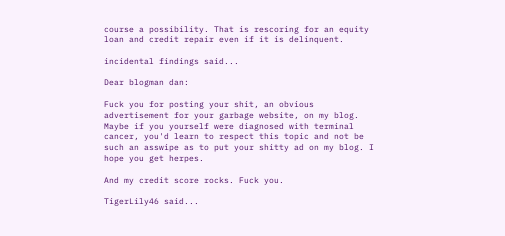course a possibility. That is rescoring for an equity loan and credit repair even if it is delinquent.

incidental findings said...

Dear blogman dan:

Fuck you for posting your shit, an obvious advertisement for your garbage website, on my blog. Maybe if you yourself were diagnosed with terminal cancer, you'd learn to respect this topic and not be such an asswipe as to put your shitty ad on my blog. I hope you get herpes.

And my credit score rocks. Fuck you.

TigerLily46 said...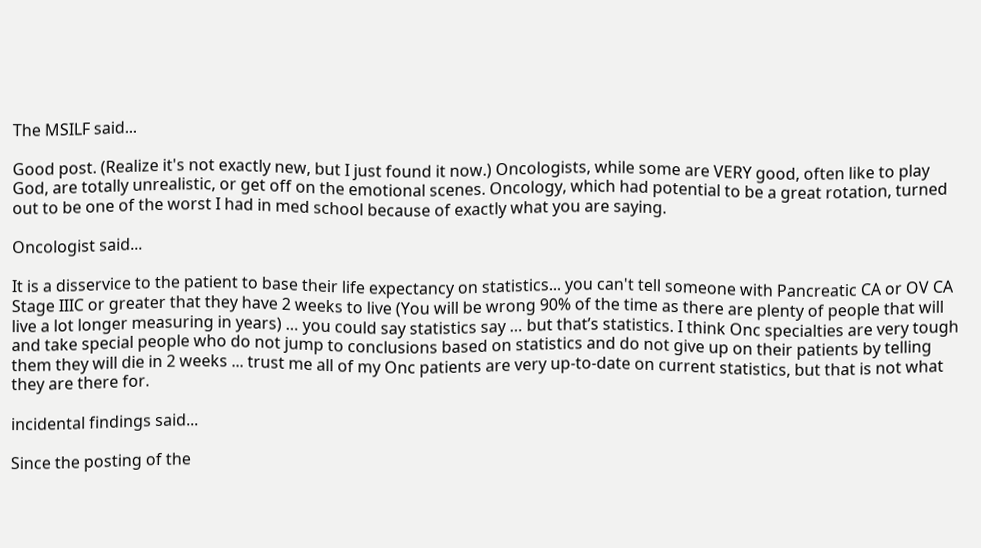The MSILF said...

Good post. (Realize it's not exactly new, but I just found it now.) Oncologists, while some are VERY good, often like to play God, are totally unrealistic, or get off on the emotional scenes. Oncology, which had potential to be a great rotation, turned out to be one of the worst I had in med school because of exactly what you are saying.

Oncologist said...

It is a disservice to the patient to base their life expectancy on statistics... you can't tell someone with Pancreatic CA or OV CA Stage IIIC or greater that they have 2 weeks to live (You will be wrong 90% of the time as there are plenty of people that will live a lot longer measuring in years) … you could say statistics say … but that’s statistics. I think Onc specialties are very tough and take special people who do not jump to conclusions based on statistics and do not give up on their patients by telling them they will die in 2 weeks ... trust me all of my Onc patients are very up-to-date on current statistics, but that is not what they are there for.

incidental findings said...

Since the posting of the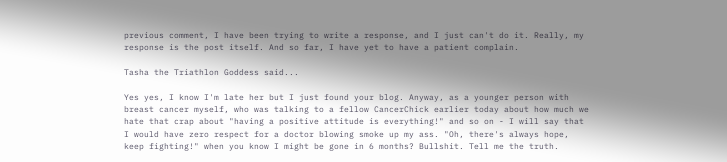previous comment, I have been trying to write a response, and I just can't do it. Really, my response is the post itself. And so far, I have yet to have a patient complain.

Tasha the Triathlon Goddess said...

Yes yes, I know I'm late her but I just found your blog. Anyway, as a younger person with breast cancer myself, who was talking to a fellow CancerChick earlier today about how much we hate that crap about "having a positive attitude is everything!" and so on - I will say that I would have zero respect for a doctor blowing smoke up my ass. "Oh, there's always hope, keep fighting!" when you know I might be gone in 6 months? Bullshit. Tell me the truth.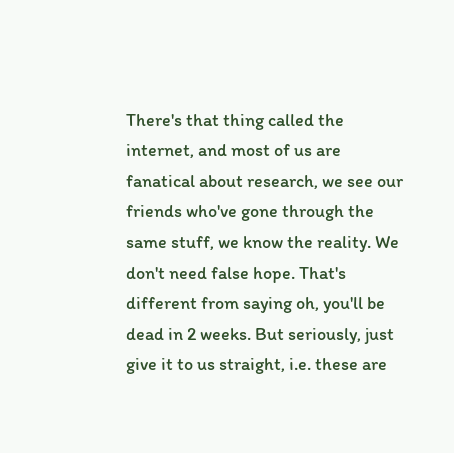There's that thing called the internet, and most of us are fanatical about research, we see our friends who've gone through the same stuff, we know the reality. We don't need false hope. That's different from saying oh, you'll be dead in 2 weeks. But seriously, just give it to us straight, i.e. these are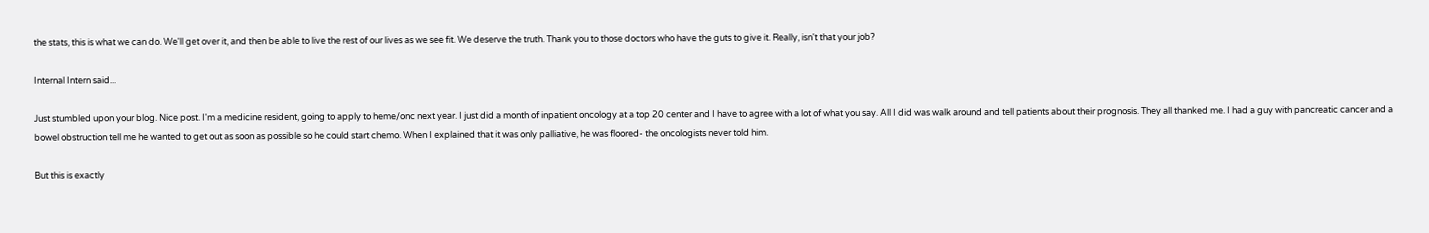the stats, this is what we can do. We'll get over it, and then be able to live the rest of our lives as we see fit. We deserve the truth. Thank you to those doctors who have the guts to give it. Really, isn't that your job?

Internal Intern said...

Just stumbled upon your blog. Nice post. I'm a medicine resident, going to apply to heme/onc next year. I just did a month of inpatient oncology at a top 20 center and I have to agree with a lot of what you say. All I did was walk around and tell patients about their prognosis. They all thanked me. I had a guy with pancreatic cancer and a bowel obstruction tell me he wanted to get out as soon as possible so he could start chemo. When I explained that it was only palliative, he was floored- the oncologists never told him.

But this is exactly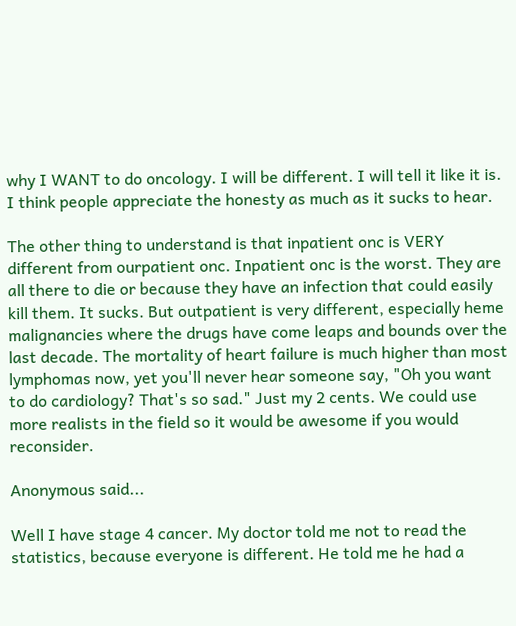why I WANT to do oncology. I will be different. I will tell it like it is. I think people appreciate the honesty as much as it sucks to hear.

The other thing to understand is that inpatient onc is VERY different from ourpatient onc. Inpatient onc is the worst. They are all there to die or because they have an infection that could easily kill them. It sucks. But outpatient is very different, especially heme malignancies where the drugs have come leaps and bounds over the last decade. The mortality of heart failure is much higher than most lymphomas now, yet you'll never hear someone say, "Oh you want to do cardiology? That's so sad." Just my 2 cents. We could use more realists in the field so it would be awesome if you would reconsider.

Anonymous said...

Well I have stage 4 cancer. My doctor told me not to read the statistics, because everyone is different. He told me he had a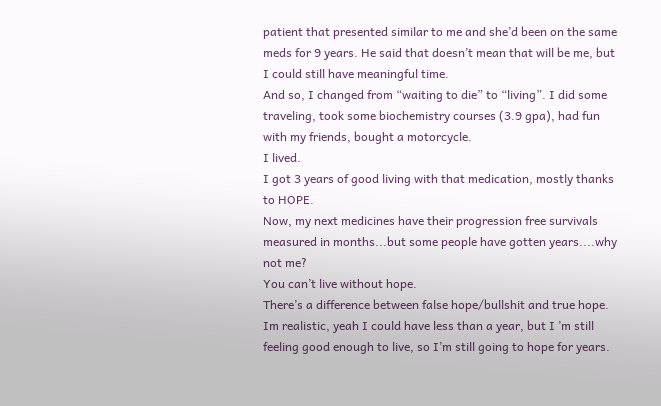patient that presented similar to me and she’d been on the same meds for 9 years. He said that doesn’t mean that will be me, but I could still have meaningful time.
And so, I changed from “waiting to die” to “living”. I did some traveling, took some biochemistry courses (3.9 gpa), had fun with my friends, bought a motorcycle.
I lived.
I got 3 years of good living with that medication, mostly thanks to HOPE.
Now, my next medicines have their progression free survivals measured in months...but some people have gotten years....why not me?
You can’t live without hope.
There’s a difference between false hope/bullshit and true hope. Im realistic, yeah I could have less than a year, but I ’m still feeling good enough to live, so I’m still going to hope for years.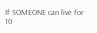If SOMEONE can live for 10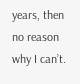years, then no reason why I can’t.